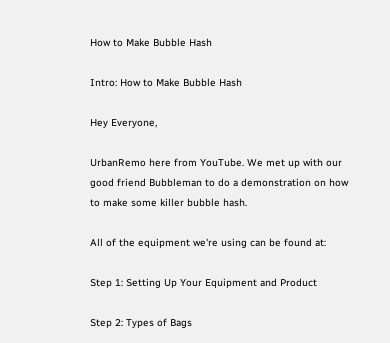How to Make Bubble Hash

Intro: How to Make Bubble Hash

Hey Everyone,

UrbanRemo here from YouTube. We met up with our good friend Bubbleman to do a demonstration on how to make some killer bubble hash.

All of the equipment we're using can be found at:

Step 1: Setting Up Your Equipment and Product

Step 2: Types of Bags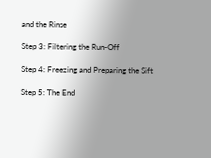and the Rinse

Step 3: Filtering the Run-Off

Step 4: Freezing and Preparing the Sift

Step 5: The End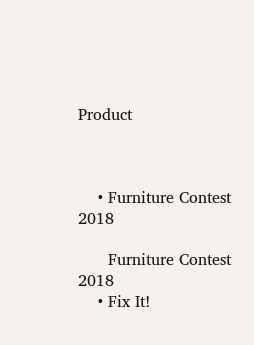Product



    • Furniture Contest 2018

      Furniture Contest 2018
    • Fix It!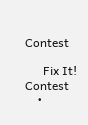Contest

      Fix It! Contest
    •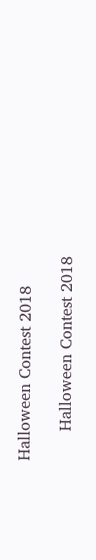Halloween Contest 2018

      Halloween Contest 2018